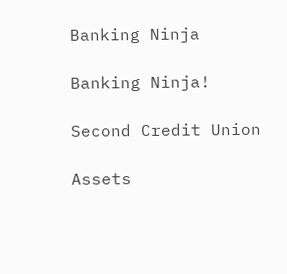Banking Ninja

Banking Ninja!

Second Credit Union

Assets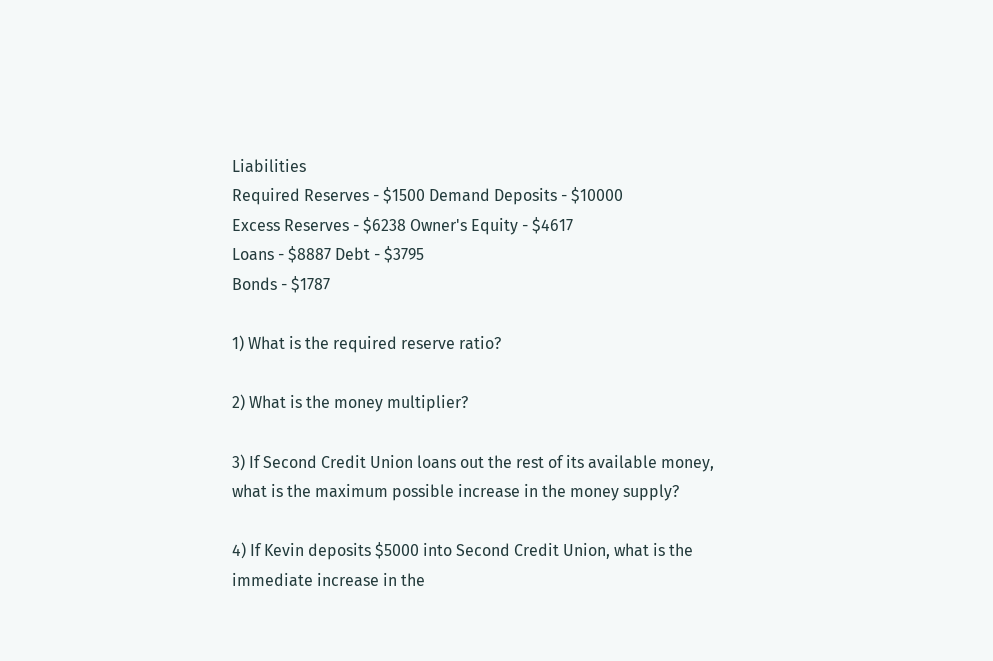Liabilities
Required Reserves - $1500 Demand Deposits - $10000
Excess Reserves - $6238 Owner's Equity - $4617
Loans - $8887 Debt - $3795
Bonds - $1787

1) What is the required reserve ratio?

2) What is the money multiplier?

3) If Second Credit Union loans out the rest of its available money, what is the maximum possible increase in the money supply?

4) If Kevin deposits $5000 into Second Credit Union, what is the immediate increase in the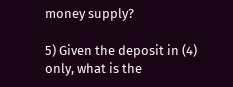money supply?

5) Given the deposit in (4) only, what is the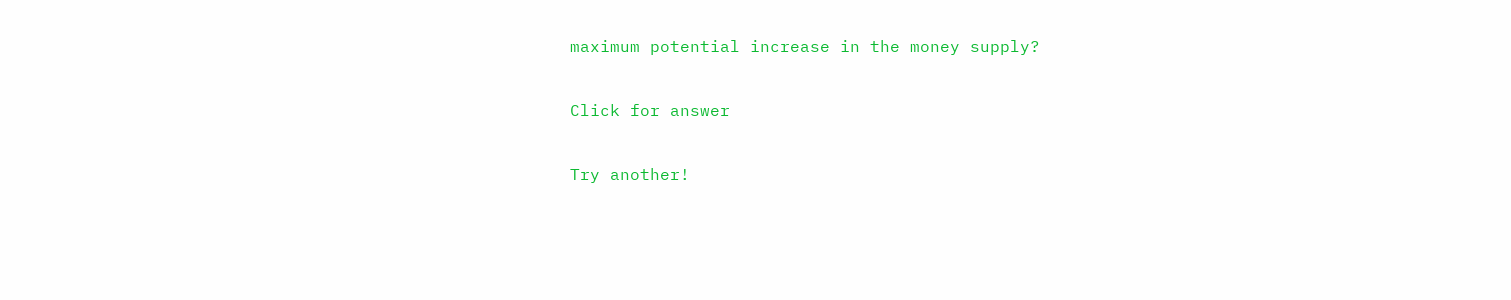maximum potential increase in the money supply?

Click for answer

Try another!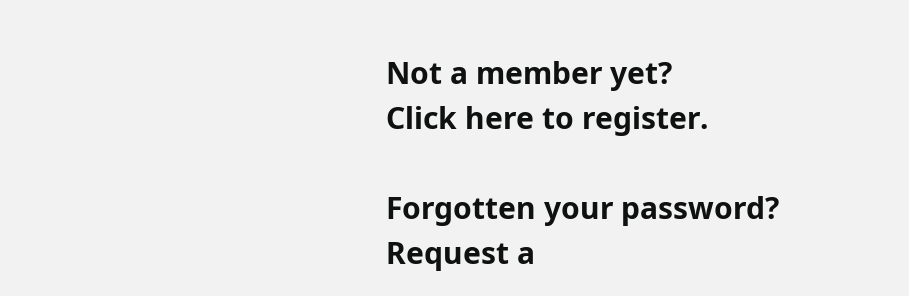Not a member yet?
Click here to register.

Forgotten your password?
Request a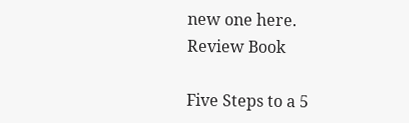new one here.
Review Book

Five Steps to a 5